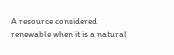A resource considered renewable when it is a natural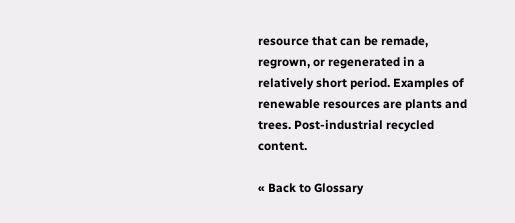resource that can be remade, regrown, or regenerated in a relatively short period. Examples of renewable resources are plants and trees. Post-industrial recycled content.

« Back to Glossary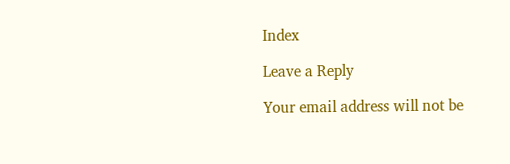Index

Leave a Reply

Your email address will not be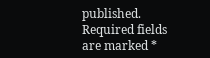published. Required fields are marked *